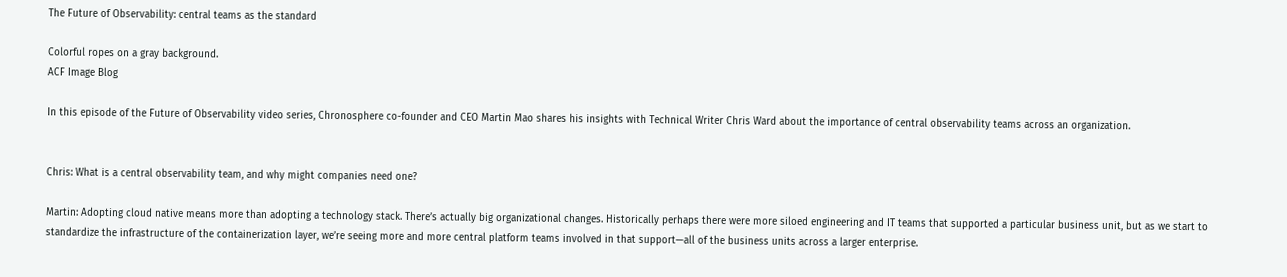The Future of Observability: central teams as the standard

Colorful ropes on a gray background.
ACF Image Blog

In this episode of the Future of Observability video series, Chronosphere co-founder and CEO Martin Mao shares his insights with Technical Writer Chris Ward about the importance of central observability teams across an organization.


Chris: What is a central observability team, and why might companies need one?

Martin: Adopting cloud native means more than adopting a technology stack. There’s actually big organizational changes. Historically perhaps there were more siloed engineering and IT teams that supported a particular business unit, but as we start to standardize the infrastructure of the containerization layer, we’re seeing more and more central platform teams involved in that support—all of the business units across a larger enterprise.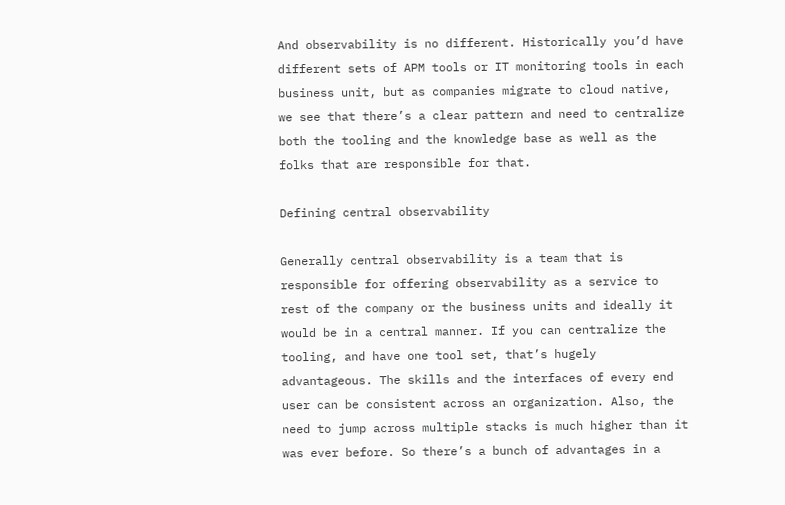And observability is no different. Historically you’d have different sets of APM tools or IT monitoring tools in each business unit, but as companies migrate to cloud native, we see that there’s a clear pattern and need to centralize both the tooling and the knowledge base as well as the folks that are responsible for that.

Defining central observability

Generally central observability is a team that is responsible for offering observability as a service to rest of the company or the business units and ideally it would be in a central manner. If you can centralize the tooling, and have one tool set, that’s hugely advantageous. The skills and the interfaces of every end user can be consistent across an organization. Also, the need to jump across multiple stacks is much higher than it was ever before. So there’s a bunch of advantages in a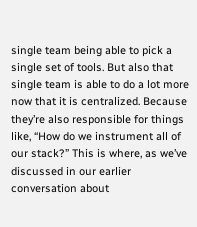single team being able to pick a single set of tools. But also that single team is able to do a lot more now that it is centralized. Because they’re also responsible for things like, “How do we instrument all of our stack?” This is where, as we’ve discussed in our earlier conversation about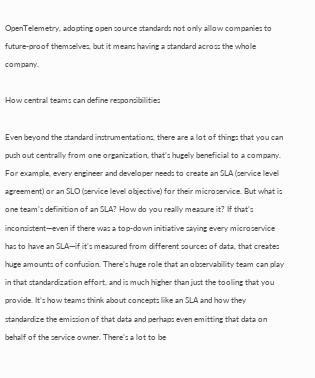OpenTelemetry, adopting open source standards not only allow companies to future-proof themselves, but it means having a standard across the whole company.

How central teams can define responsibilities

Even beyond the standard instrumentations, there are a lot of things that you can push out centrally from one organization, that’s hugely beneficial to a company. For example, every engineer and developer needs to create an SLA (service level agreement) or an SLO (service level objective) for their microservice. But what is one team’s definition of an SLA? How do you really measure it? If that’s inconsistent—even if there was a top-down initiative saying every microservice has to have an SLA—if it’s measured from different sources of data, that creates huge amounts of confusion. There’s huge role that an observability team can play in that standardization effort, and is much higher than just the tooling that you provide. It’s how teams think about concepts like an SLA and how they standardize the emission of that data and perhaps even emitting that data on behalf of the service owner. There’s a lot to be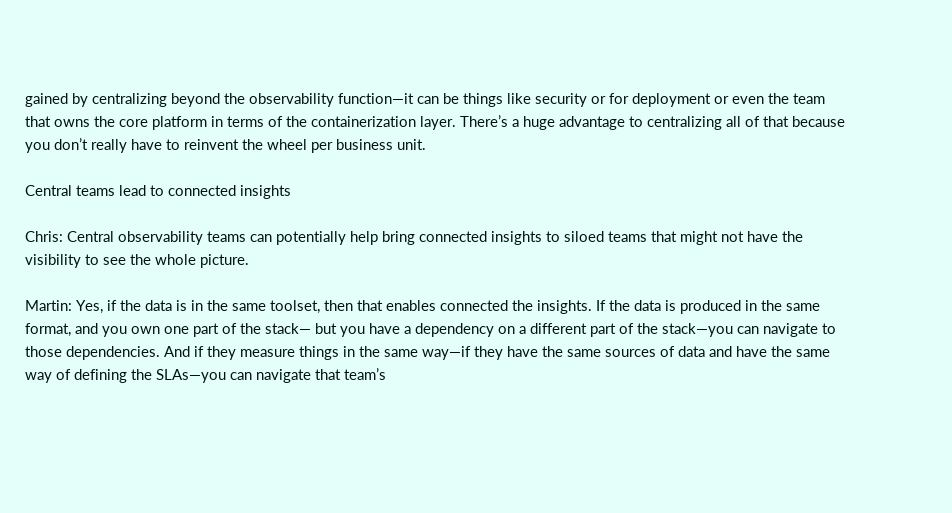gained by centralizing beyond the observability function—it can be things like security or for deployment or even the team that owns the core platform in terms of the containerization layer. There’s a huge advantage to centralizing all of that because you don’t really have to reinvent the wheel per business unit.

Central teams lead to connected insights

Chris: Central observability teams can potentially help bring connected insights to siloed teams that might not have the visibility to see the whole picture.

Martin: Yes, if the data is in the same toolset, then that enables connected the insights. If the data is produced in the same format, and you own one part of the stack— but you have a dependency on a different part of the stack—you can navigate to those dependencies. And if they measure things in the same way—if they have the same sources of data and have the same way of defining the SLAs—you can navigate that team’s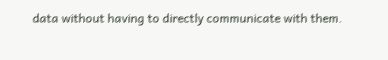data without having to directly communicate with them.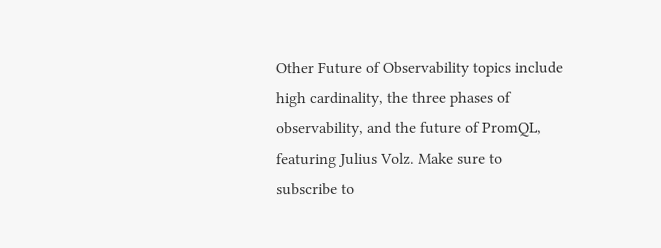Other Future of Observability topics include high cardinality, the three phases of observability, and the future of PromQL, featuring Julius Volz. Make sure to subscribe to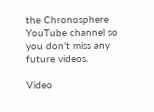the Chronosphere YouTube channel so you don’t miss any future videos.

Video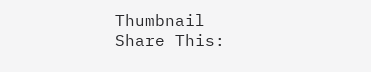Thumbnail
Share This: